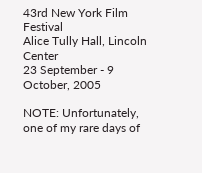43rd New York Film Festival
Alice Tully Hall, Lincoln Center
23 September - 9 October, 2005

NOTE: Unfortunately, one of my rare days of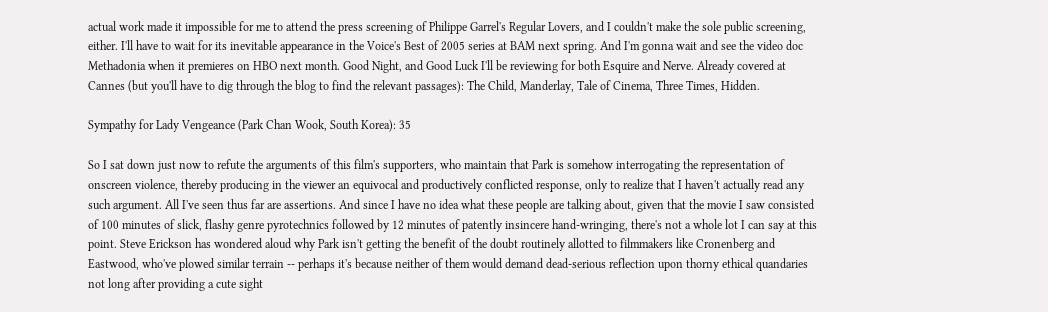actual work made it impossible for me to attend the press screening of Philippe Garrel's Regular Lovers, and I couldn't make the sole public screening, either. I'll have to wait for its inevitable appearance in the Voice's Best of 2005 series at BAM next spring. And I'm gonna wait and see the video doc Methadonia when it premieres on HBO next month. Good Night, and Good Luck I'll be reviewing for both Esquire and Nerve. Already covered at Cannes (but you'll have to dig through the blog to find the relevant passages): The Child, Manderlay, Tale of Cinema, Three Times, Hidden.

Sympathy for Lady Vengeance (Park Chan Wook, South Korea): 35

So I sat down just now to refute the arguments of this film's supporters, who maintain that Park is somehow interrogating the representation of onscreen violence, thereby producing in the viewer an equivocal and productively conflicted response, only to realize that I haven't actually read any such argument. All I've seen thus far are assertions. And since I have no idea what these people are talking about, given that the movie I saw consisted of 100 minutes of slick, flashy genre pyrotechnics followed by 12 minutes of patently insincere hand-wringing, there's not a whole lot I can say at this point. Steve Erickson has wondered aloud why Park isn't getting the benefit of the doubt routinely allotted to filmmakers like Cronenberg and Eastwood, who've plowed similar terrain -- perhaps it's because neither of them would demand dead-serious reflection upon thorny ethical quandaries not long after providing a cute sight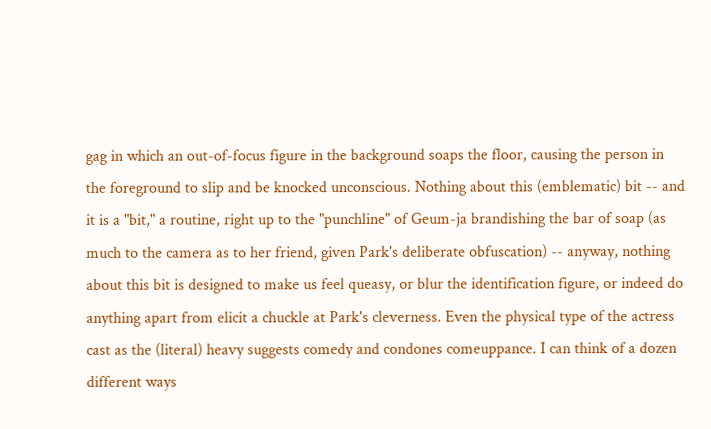gag in which an out-of-focus figure in the background soaps the floor, causing the person in the foreground to slip and be knocked unconscious. Nothing about this (emblematic) bit -- and it is a "bit," a routine, right up to the "punchline" of Geum-ja brandishing the bar of soap (as much to the camera as to her friend, given Park's deliberate obfuscation) -- anyway, nothing about this bit is designed to make us feel queasy, or blur the identification figure, or indeed do anything apart from elicit a chuckle at Park's cleverness. Even the physical type of the actress cast as the (literal) heavy suggests comedy and condones comeuppance. I can think of a dozen different ways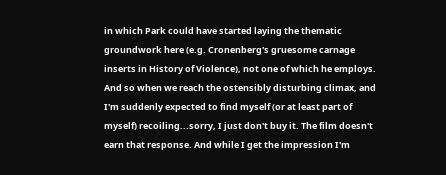in which Park could have started laying the thematic groundwork here (e.g. Cronenberg's gruesome carnage inserts in History of Violence), not one of which he employs. And so when we reach the ostensibly disturbing climax, and I'm suddenly expected to find myself (or at least part of myself) recoiling...sorry, I just don't buy it. The film doesn't earn that response. And while I get the impression I'm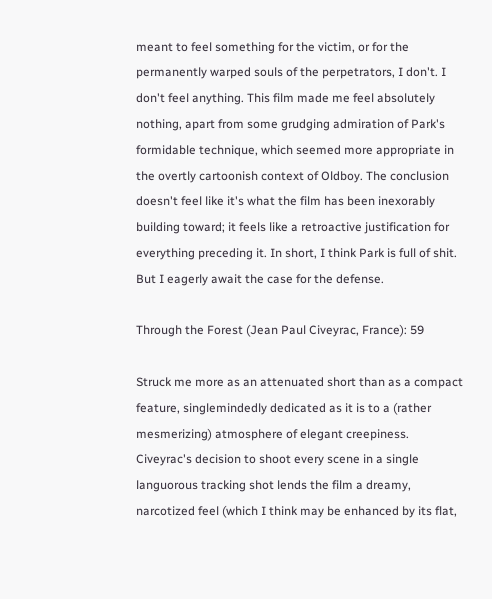meant to feel something for the victim, or for the permanently warped souls of the perpetrators, I don't. I don't feel anything. This film made me feel absolutely nothing, apart from some grudging admiration of Park's formidable technique, which seemed more appropriate in the overtly cartoonish context of Oldboy. The conclusion doesn't feel like it's what the film has been inexorably building toward; it feels like a retroactive justification for everything preceding it. In short, I think Park is full of shit. But I eagerly await the case for the defense.

Through the Forest (Jean Paul Civeyrac, France): 59

Struck me more as an attenuated short than as a compact feature, singlemindedly dedicated as it is to a (rather mesmerizing) atmosphere of elegant creepiness. Civeyrac's decision to shoot every scene in a single languorous tracking shot lends the film a dreamy, narcotized feel (which I think may be enhanced by its flat,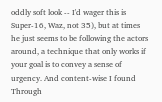oddly soft look -- I'd wager this is Super-16, Waz, not 35), but at times he just seems to be following the actors around, a technique that only works if your goal is to convey a sense of urgency. And content-wise I found Through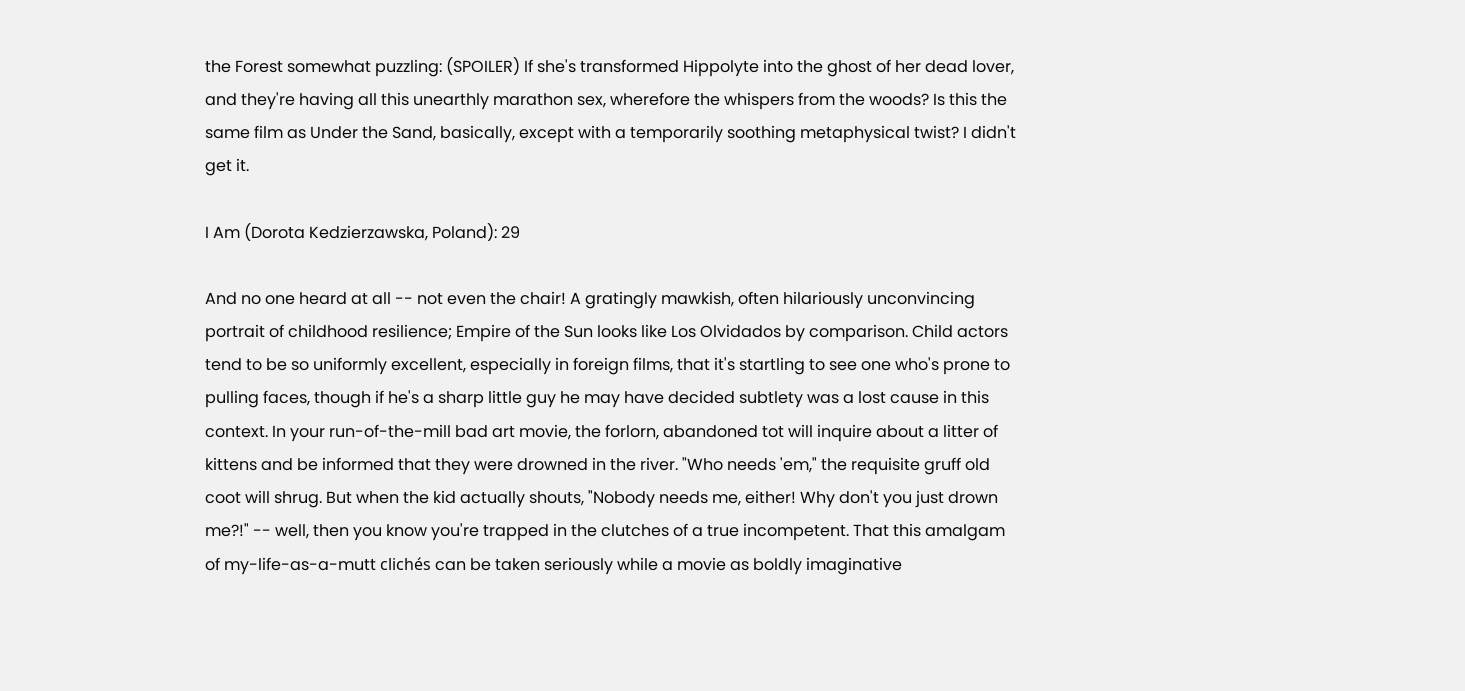the Forest somewhat puzzling: (SPOILER) If she's transformed Hippolyte into the ghost of her dead lover, and they're having all this unearthly marathon sex, wherefore the whispers from the woods? Is this the same film as Under the Sand, basically, except with a temporarily soothing metaphysical twist? I didn't get it.

I Am (Dorota Kedzierzawska, Poland): 29

And no one heard at all -- not even the chair! A gratingly mawkish, often hilariously unconvincing portrait of childhood resilience; Empire of the Sun looks like Los Olvidados by comparison. Child actors tend to be so uniformly excellent, especially in foreign films, that it's startling to see one who's prone to pulling faces, though if he's a sharp little guy he may have decided subtlety was a lost cause in this context. In your run-of-the-mill bad art movie, the forlorn, abandoned tot will inquire about a litter of kittens and be informed that they were drowned in the river. "Who needs 'em," the requisite gruff old coot will shrug. But when the kid actually shouts, "Nobody needs me, either! Why don't you just drown me?!" -- well, then you know you're trapped in the clutches of a true incompetent. That this amalgam of my-life-as-a-mutt clichés can be taken seriously while a movie as boldly imaginative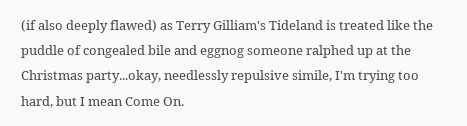(if also deeply flawed) as Terry Gilliam's Tideland is treated like the puddle of congealed bile and eggnog someone ralphed up at the Christmas party...okay, needlessly repulsive simile, I'm trying too hard, but I mean Come On.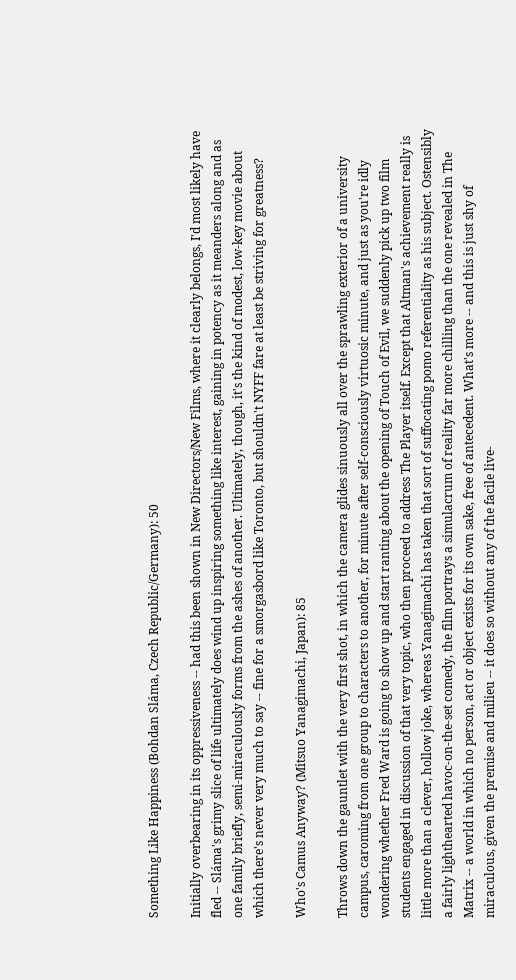Something Like Happiness (Bohdan Sláma, Czech Republic/Germany): 50

Initially overbearing in its oppressiveness -- had this been shown in New Directors/New Films, where it clearly belongs, I'd most likely have fled -- Sláma's grimy slice of life ultimately does wind up inspiring something like interest, gaining in potency as it meanders along and as one family briefly, semi-miraculously forms from the ashes of another. Ultimately, though, it's the kind of modest, low-key movie about which there's never very much to say -- fine for a smorgasbord like Toronto, but shouldn't NYFF fare at least be striving for greatness?

Who's Camus Anyway? (Mitsuo Yanagimachi, Japan): 85

Throws down the gauntlet with the very first shot, in which the camera glides sinuously all over the sprawling exterior of a university campus, caroming from one group to characters to another, for minute after self-consciously virtuosic minute, and just as you're idly wondering whether Fred Ward is going to show up and start ranting about the opening of Touch of Evil, we suddenly pick up two film students engaged in discussion of that very topic, who then proceed to address The Player itself. Except that Altman's achievement really is little more than a clever, hollow joke, whereas Yanagimachi has taken that sort of suffocating pomo referentiality as his subject. Ostensibly a fairly lighthearted havoc-on-the-set comedy, the film portrays a simulacrum of reality far more chilling than the one revealed in The Matrix -- a world in which no person, act or object exists for its own sake, free of antecedent. What's more -- and this is just shy of miraculous, given the premise and milieu -- it does so without any of the facile live-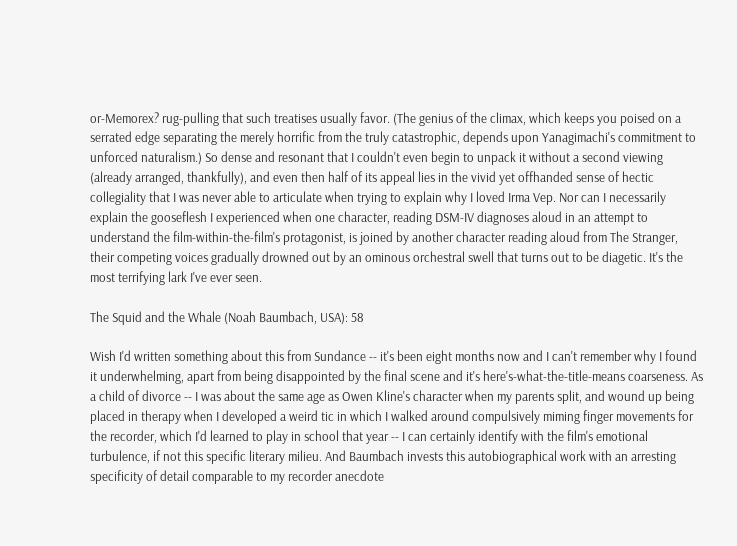or-Memorex? rug-pulling that such treatises usually favor. (The genius of the climax, which keeps you poised on a serrated edge separating the merely horrific from the truly catastrophic, depends upon Yanagimachi's commitment to unforced naturalism.) So dense and resonant that I couldn't even begin to unpack it without a second viewing (already arranged, thankfully), and even then half of its appeal lies in the vivid yet offhanded sense of hectic collegiality that I was never able to articulate when trying to explain why I loved Irma Vep. Nor can I necessarily explain the gooseflesh I experienced when one character, reading DSM-IV diagnoses aloud in an attempt to understand the film-within-the-film's protagonist, is joined by another character reading aloud from The Stranger, their competing voices gradually drowned out by an ominous orchestral swell that turns out to be diagetic. It's the most terrifying lark I've ever seen.

The Squid and the Whale (Noah Baumbach, USA): 58

Wish I'd written something about this from Sundance -- it's been eight months now and I can't remember why I found it underwhelming, apart from being disappointed by the final scene and it's here's-what-the-title-means coarseness. As a child of divorce -- I was about the same age as Owen Kline's character when my parents split, and wound up being placed in therapy when I developed a weird tic in which I walked around compulsively miming finger movements for the recorder, which I'd learned to play in school that year -- I can certainly identify with the film's emotional turbulence, if not this specific literary milieu. And Baumbach invests this autobiographical work with an arresting specificity of detail comparable to my recorder anecdote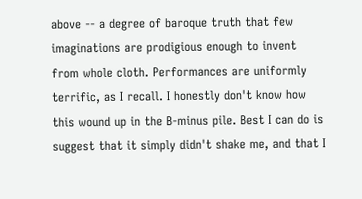above -- a degree of baroque truth that few imaginations are prodigious enough to invent from whole cloth. Performances are uniformly terrific, as I recall. I honestly don't know how this wound up in the B-minus pile. Best I can do is suggest that it simply didn't shake me, and that I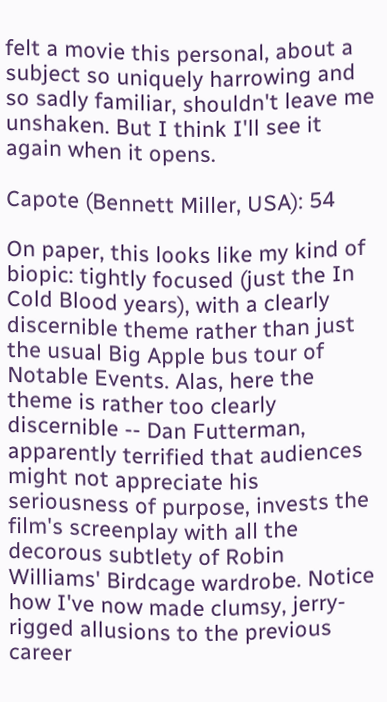felt a movie this personal, about a subject so uniquely harrowing and so sadly familiar, shouldn't leave me unshaken. But I think I'll see it again when it opens.

Capote (Bennett Miller, USA): 54

On paper, this looks like my kind of biopic: tightly focused (just the In Cold Blood years), with a clearly discernible theme rather than just the usual Big Apple bus tour of Notable Events. Alas, here the theme is rather too clearly discernible -- Dan Futterman, apparently terrified that audiences might not appreciate his seriousness of purpose, invests the film's screenplay with all the decorous subtlety of Robin Williams' Birdcage wardrobe. Notice how I've now made clumsy, jerry-rigged allusions to the previous career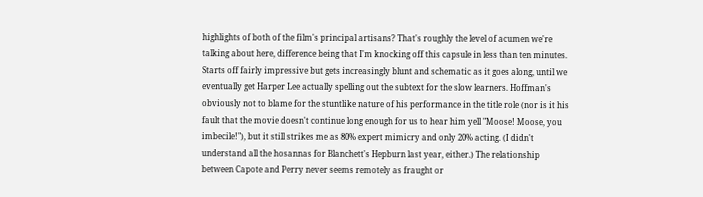highlights of both of the film's principal artisans? That's roughly the level of acumen we're talking about here, difference being that I'm knocking off this capsule in less than ten minutes. Starts off fairly impressive but gets increasingly blunt and schematic as it goes along, until we eventually get Harper Lee actually spelling out the subtext for the slow learners. Hoffman's obviously not to blame for the stuntlike nature of his performance in the title role (nor is it his fault that the movie doesn't continue long enough for us to hear him yell "Moose! Moose, you imbecile!"), but it still strikes me as 80% expert mimicry and only 20% acting. (I didn't understand all the hosannas for Blanchett's Hepburn last year, either.) The relationship between Capote and Perry never seems remotely as fraught or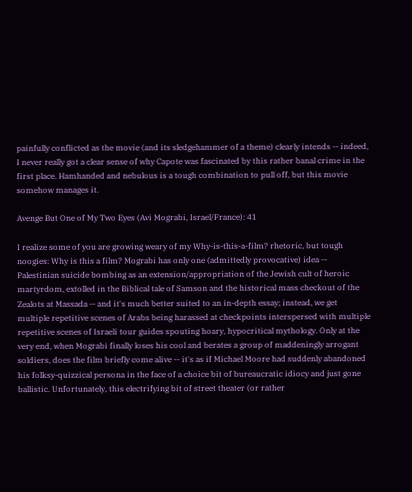painfully conflicted as the movie (and its sledgehammer of a theme) clearly intends -- indeed, I never really got a clear sense of why Capote was fascinated by this rather banal crime in the first place. Hamhanded and nebulous is a tough combination to pull off, but this movie somehow manages it.

Avenge But One of My Two Eyes (Avi Mograbi, Israel/France): 41

I realize some of you are growing weary of my Why-is-this-a-film? rhetoric, but tough noogies: Why is this a film? Mograbi has only one (admittedly provocative) idea -- Palestinian suicide bombing as an extension/appropriation of the Jewish cult of heroic martyrdom, extolled in the Biblical tale of Samson and the historical mass checkout of the Zealots at Massada -- and it's much better suited to an in-depth essay; instead, we get multiple repetitive scenes of Arabs being harassed at checkpoints interspersed with multiple repetitive scenes of Israeli tour guides spouting hoary, hypocritical mythology. Only at the very end, when Mograbi finally loses his cool and berates a group of maddeningly arrogant soldiers, does the film briefly come alive -- it's as if Michael Moore had suddenly abandoned his folksy-quizzical persona in the face of a choice bit of bureaucratic idiocy and just gone ballistic. Unfortunately, this electrifying bit of street theater (or rather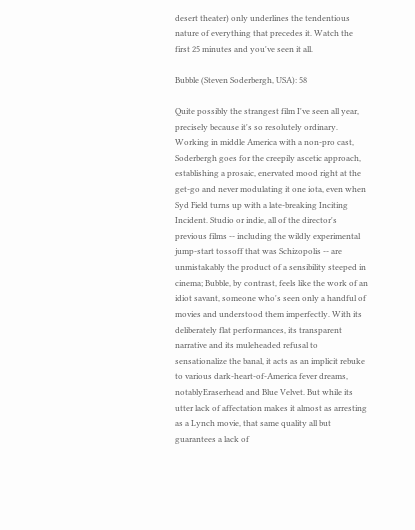desert theater) only underlines the tendentious nature of everything that precedes it. Watch the first 25 minutes and you've seen it all.

Bubble (Steven Soderbergh, USA): 58

Quite possibly the strangest film I've seen all year, precisely because it's so resolutely ordinary. Working in middle America with a non-pro cast, Soderbergh goes for the creepily ascetic approach, establishing a prosaic, enervated mood right at the get-go and never modulating it one iota, even when Syd Field turns up with a late-breaking Inciting Incident. Studio or indie, all of the director's previous films -- including the wildly experimental jump-start tossoff that was Schizopolis -- are unmistakably the product of a sensibility steeped in cinema; Bubble, by contrast, feels like the work of an idiot savant, someone who's seen only a handful of movies and understood them imperfectly. With its deliberately flat performances, its transparent narrative and its muleheaded refusal to sensationalize the banal, it acts as an implicit rebuke to various dark-heart-of-America fever dreams, notablyEraserhead and Blue Velvet. But while its utter lack of affectation makes it almost as arresting as a Lynch movie, that same quality all but guarantees a lack of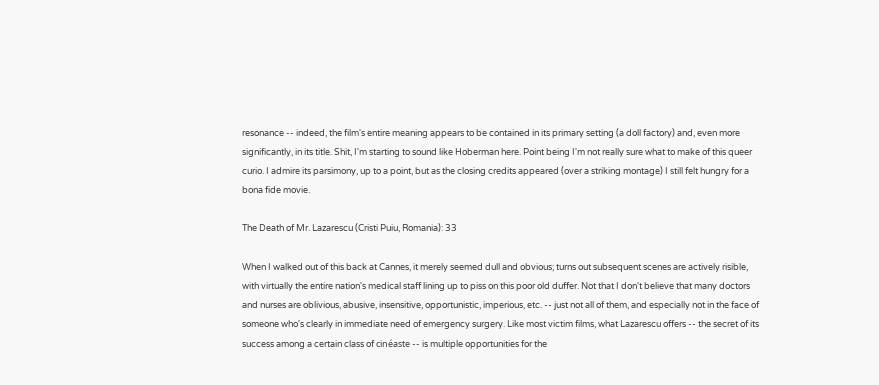resonance -- indeed, the film's entire meaning appears to be contained in its primary setting (a doll factory) and, even more significantly, in its title. Shit, I'm starting to sound like Hoberman here. Point being I'm not really sure what to make of this queer curio. I admire its parsimony, up to a point, but as the closing credits appeared (over a striking montage) I still felt hungry for a bona fide movie.

The Death of Mr. Lazarescu (Cristi Puiu, Romania): 33

When I walked out of this back at Cannes, it merely seemed dull and obvious; turns out subsequent scenes are actively risible, with virtually the entire nation's medical staff lining up to piss on this poor old duffer. Not that I don't believe that many doctors and nurses are oblivious, abusive, insensitive, opportunistic, imperious, etc. -- just not all of them, and especially not in the face of someone who's clearly in immediate need of emergency surgery. Like most victim films, what Lazarescu offers -- the secret of its success among a certain class of cinéaste -- is multiple opportunities for the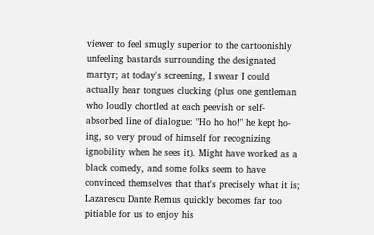viewer to feel smugly superior to the cartoonishly unfeeling bastards surrounding the designated martyr; at today's screening, I swear I could actually hear tongues clucking (plus one gentleman who loudly chortled at each peevish or self-absorbed line of dialogue: "Ho ho ho!" he kept ho-ing, so very proud of himself for recognizing ignobility when he sees it). Might have worked as a black comedy, and some folks seem to have convinced themselves that that's precisely what it is; Lazarescu Dante Remus quickly becomes far too pitiable for us to enjoy his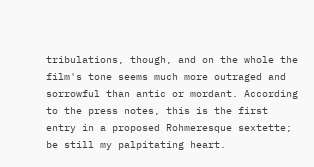tribulations, though, and on the whole the film's tone seems much more outraged and sorrowful than antic or mordant. According to the press notes, this is the first entry in a proposed Rohmeresque sextette; be still my palpitating heart.